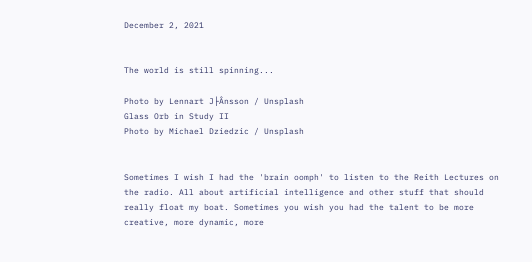December 2, 2021


The world is still spinning...

Photo by Lennart J├Ânsson / Unsplash
Glass Orb in Study II
Photo by Michael Dziedzic / Unsplash


Sometimes I wish I had the 'brain oomph' to listen to the Reith Lectures on the radio. All about artificial intelligence and other stuff that should really float my boat. Sometimes you wish you had the talent to be more creative, more dynamic, more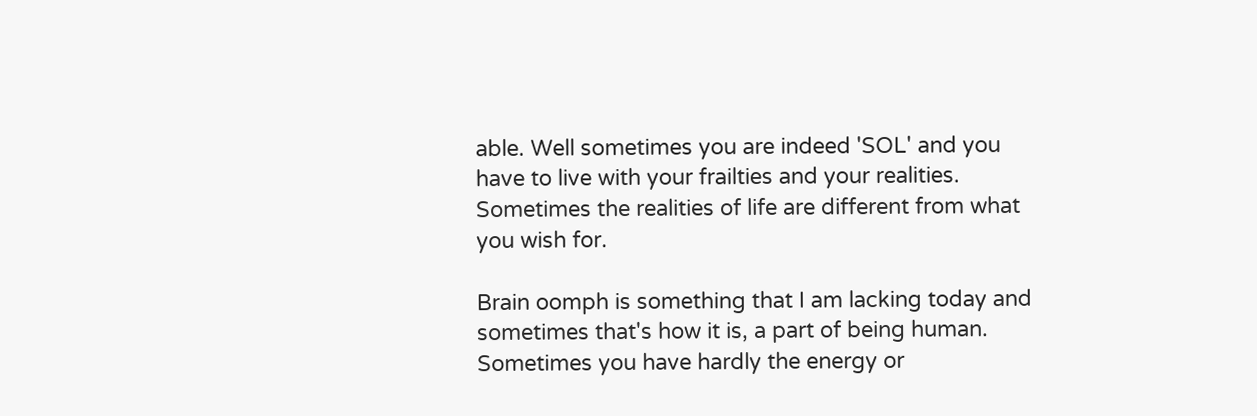able. Well sometimes you are indeed 'SOL' and you have to live with your frailties and your realities. Sometimes the realities of life are different from what you wish for.

Brain oomph is something that I am lacking today and sometimes that's how it is, a part of being human. Sometimes you have hardly the energy or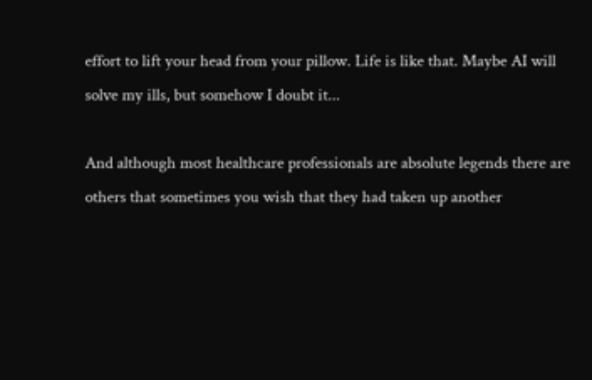effort to lift your head from your pillow. Life is like that. Maybe AI will solve my ills, but somehow I doubt it...

And although most healthcare professionals are absolute legends there are others that sometimes you wish that they had taken up another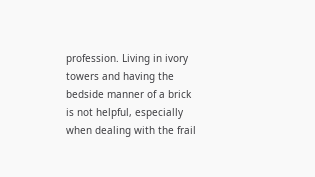profession. Living in ivory towers and having the bedside manner of a brick is not helpful, especially when dealing with the frail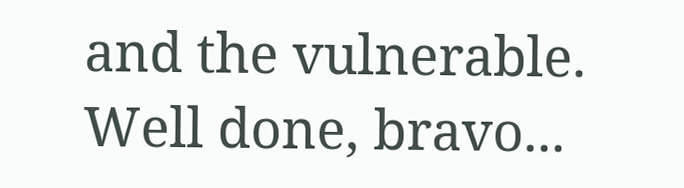and the vulnerable. Well done, bravo...